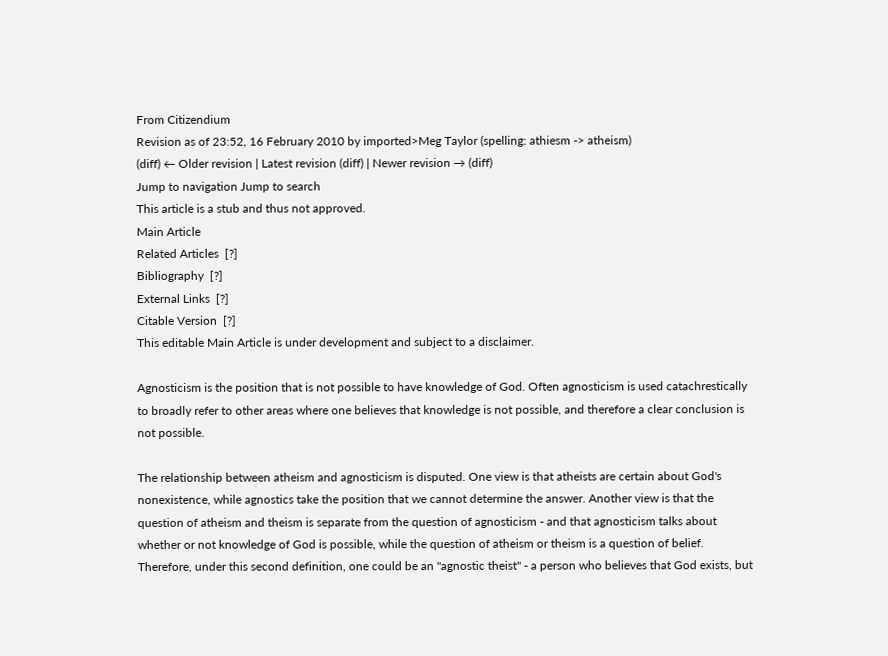From Citizendium
Revision as of 23:52, 16 February 2010 by imported>Meg Taylor (spelling: athiesm -> atheism)
(diff) ← Older revision | Latest revision (diff) | Newer revision → (diff)
Jump to navigation Jump to search
This article is a stub and thus not approved.
Main Article
Related Articles  [?]
Bibliography  [?]
External Links  [?]
Citable Version  [?]
This editable Main Article is under development and subject to a disclaimer.

Agnosticism is the position that is not possible to have knowledge of God. Often agnosticism is used catachrestically to broadly refer to other areas where one believes that knowledge is not possible, and therefore a clear conclusion is not possible.

The relationship between atheism and agnosticism is disputed. One view is that atheists are certain about God's nonexistence, while agnostics take the position that we cannot determine the answer. Another view is that the question of atheism and theism is separate from the question of agnosticism - and that agnosticism talks about whether or not knowledge of God is possible, while the question of atheism or theism is a question of belief. Therefore, under this second definition, one could be an "agnostic theist" - a person who believes that God exists, but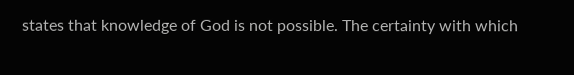states that knowledge of God is not possible. The certainty with which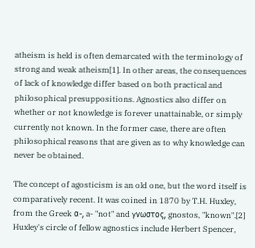atheism is held is often demarcated with the terminology of strong and weak atheism[1]. In other areas, the consequences of lack of knowledge differ based on both practical and philosophical presuppositions. Agnostics also differ on whether or not knowledge is forever unattainable, or simply currently not known. In the former case, there are often philosophical reasons that are given as to why knowledge can never be obtained.

The concept of agosticism is an old one, but the word itself is comparatively recent. It was coined in 1870 by T.H. Huxley, from the Greek α-, a- "not" and γνωστος, gnostos, "known".[2] Huxley's circle of fellow agnostics include Herbert Spencer,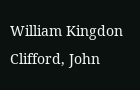William Kingdon Clifford, John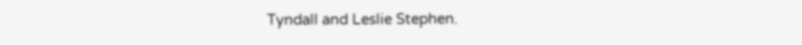Tyndall and Leslie Stephen.